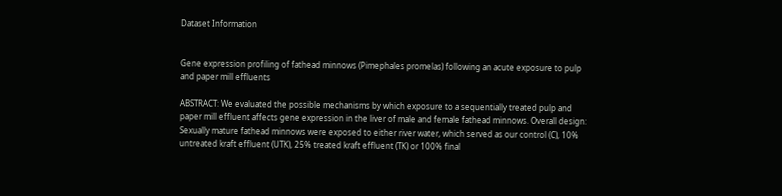Dataset Information


Gene expression profiling of fathead minnows (Pimephales promelas) following an acute exposure to pulp and paper mill effluents

ABSTRACT: We evaluated the possible mechanisms by which exposure to a sequentially treated pulp and paper mill effluent affects gene expression in the liver of male and female fathead minnows. Overall design: Sexually mature fathead minnows were exposed to either river water, which served as our control (C), 10% untreated kraft effluent (UTK), 25% treated kraft effluent (TK) or 100% final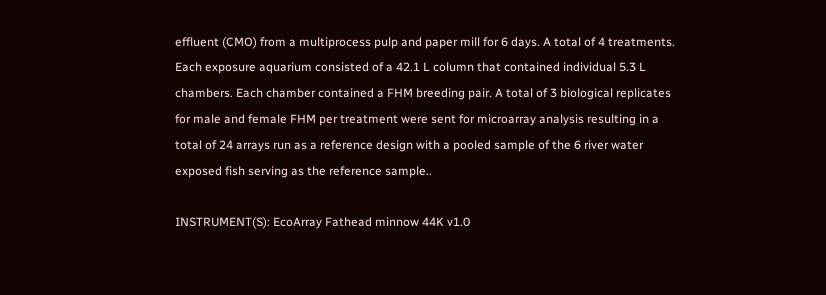effluent (CMO) from a multiprocess pulp and paper mill for 6 days. A total of 4 treatments. Each exposure aquarium consisted of a 42.1 L column that contained individual 5.3 L chambers. Each chamber contained a FHM breeding pair. A total of 3 biological replicates for male and female FHM per treatment were sent for microarray analysis resulting in a total of 24 arrays run as a reference design with a pooled sample of the 6 river water exposed fish serving as the reference sample..

INSTRUMENT(S): EcoArray Fathead minnow 44K v1.0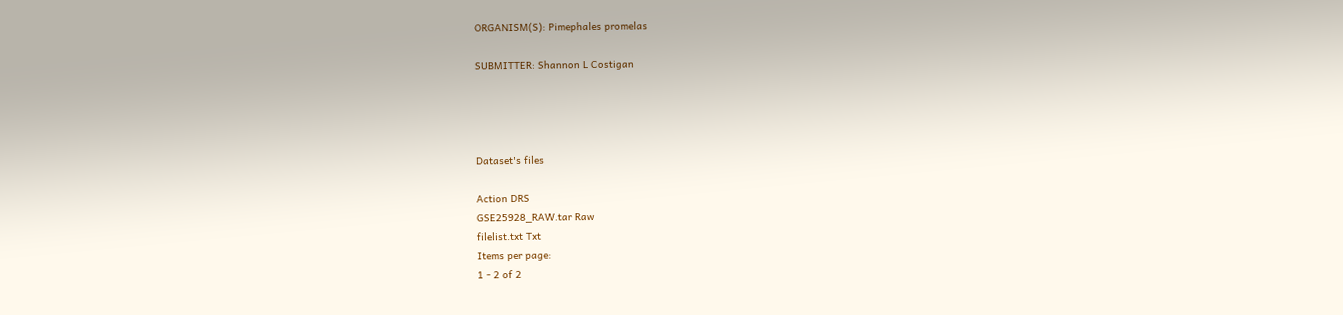ORGANISM(S): Pimephales promelas

SUBMITTER: Shannon L Costigan




Dataset's files

Action DRS
GSE25928_RAW.tar Raw
filelist.txt Txt
Items per page:
1 - 2 of 2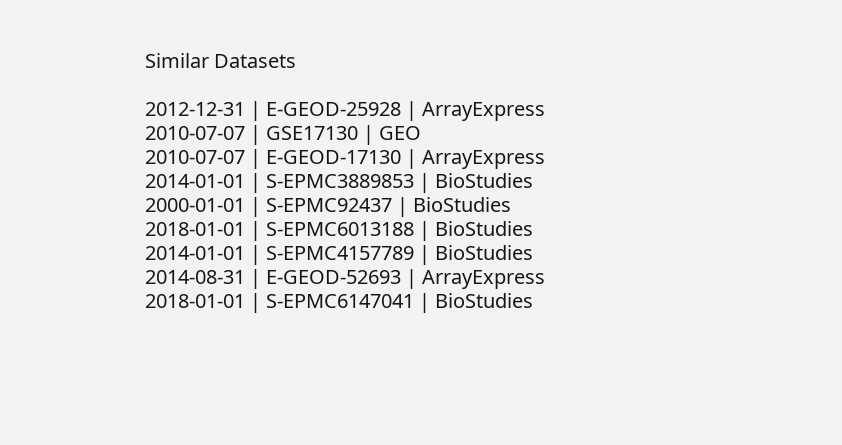Similar Datasets

2012-12-31 | E-GEOD-25928 | ArrayExpress
2010-07-07 | GSE17130 | GEO
2010-07-07 | E-GEOD-17130 | ArrayExpress
2014-01-01 | S-EPMC3889853 | BioStudies
2000-01-01 | S-EPMC92437 | BioStudies
2018-01-01 | S-EPMC6013188 | BioStudies
2014-01-01 | S-EPMC4157789 | BioStudies
2014-08-31 | E-GEOD-52693 | ArrayExpress
2018-01-01 | S-EPMC6147041 | BioStudies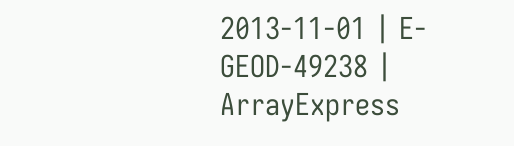2013-11-01 | E-GEOD-49238 | ArrayExpress